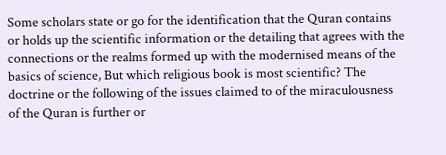Some scholars state or go for the identification that the Quran contains or holds up the scientific information or the detailing that agrees with the connections or the realms formed up with the modernised means of the basics of science, But which religious book is most scientific? The doctrine or the following of the issues claimed to of the miraculousness of the Quran is further or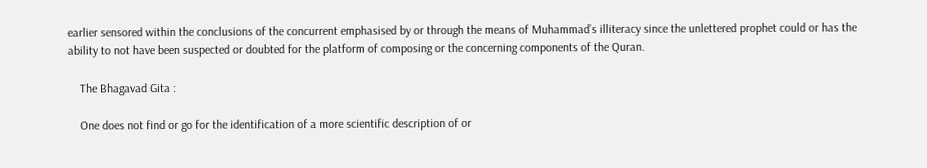earlier sensored within the conclusions of the concurrent emphasised by or through the means of Muhammad’s illiteracy since the unlettered prophet could or has the ability to not have been suspected or doubted for the platform of composing or the concerning components of the Quran.

    The Bhagavad Gita :

    One does not find or go for the identification of a more scientific description of or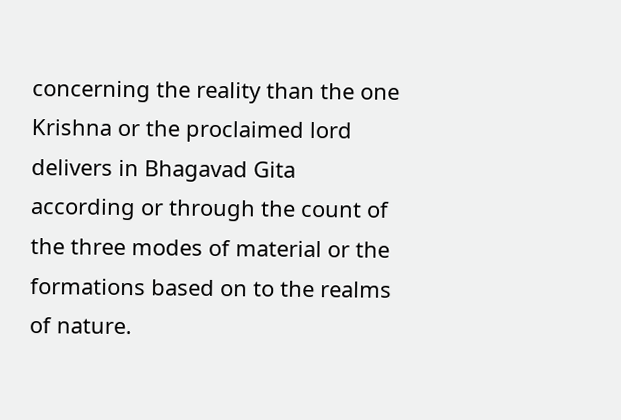concerning the reality than the one Krishna or the proclaimed lord delivers in Bhagavad Gita according or through the count of the three modes of material or the formations based on to the realms of nature.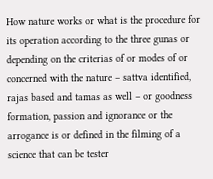How nature works or what is the procedure for its operation according to the three gunas or depending on the criterias of or modes of or concerned with the nature – sattva identified, rajas based and tamas as well – or goodness formation, passion and ignorance or the arrogance is or defined in the filming of a science that can be tester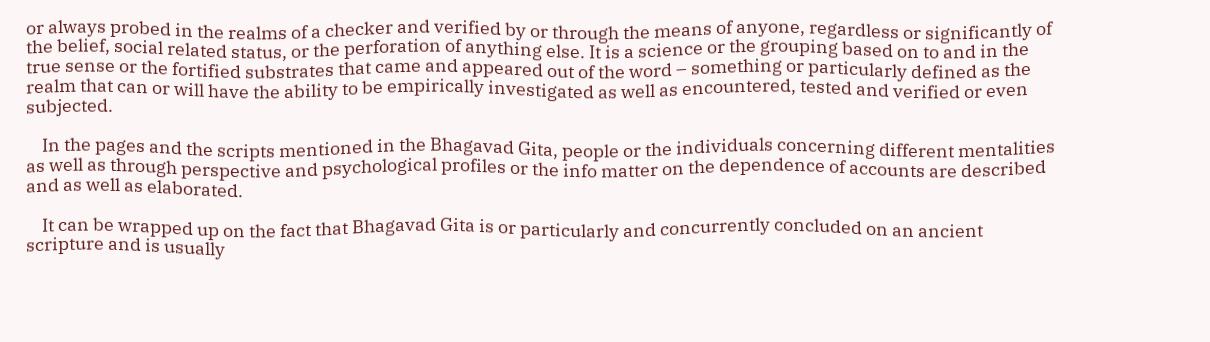or always probed in the realms of a checker and verified by or through the means of anyone, regardless or significantly of the belief, social related status, or the perforation of anything else. It is a science or the grouping based on to and in the true sense or the fortified substrates that came and appeared out of the word – something or particularly defined as the realm that can or will have the ability to be empirically investigated as well as encountered, tested and verified or even subjected.

    In the pages and the scripts mentioned in the Bhagavad Gita, people or the individuals concerning different mentalities as well as through perspective and psychological profiles or the info matter on the dependence of accounts are described and as well as elaborated.

    It can be wrapped up on the fact that Bhagavad Gita is or particularly and concurrently concluded on an ancient scripture and is usually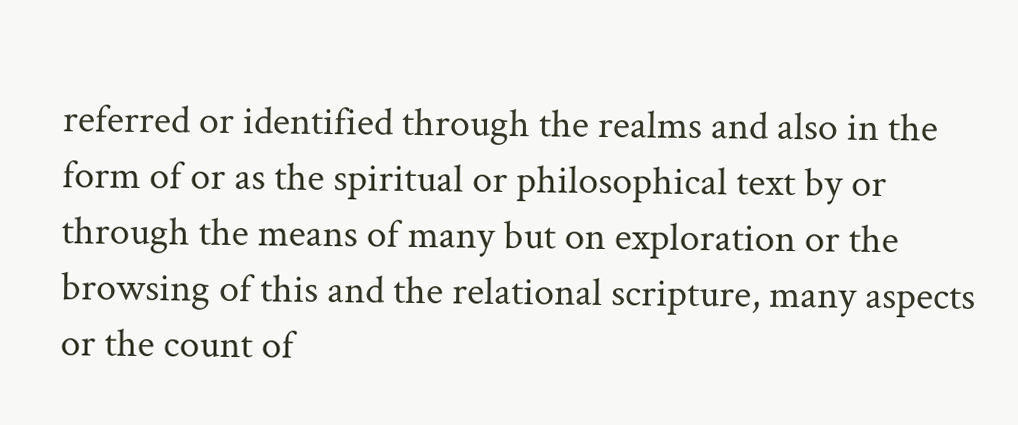referred or identified through the realms and also in the form of or as the spiritual or philosophical text by or through the means of many but on exploration or the browsing of this and the relational scripture, many aspects or the count of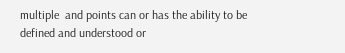multiple  and points can or has the ability to be defined and understood or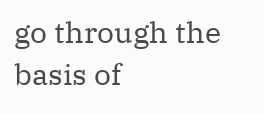go through the basis of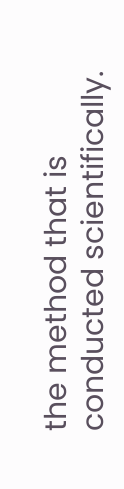the method that is conducted scientifically.